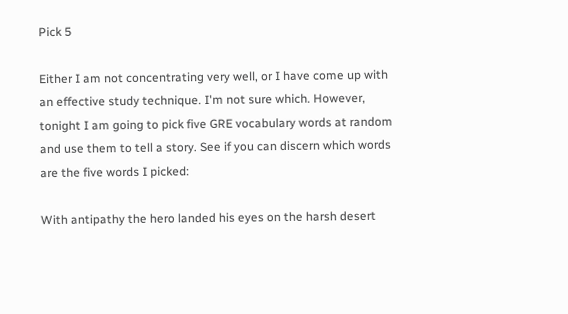Pick 5

Either I am not concentrating very well, or I have come up with an effective study technique. I'm not sure which. However, tonight I am going to pick five GRE vocabulary words at random and use them to tell a story. See if you can discern which words are the five words I picked:

With antipathy the hero landed his eyes on the harsh desert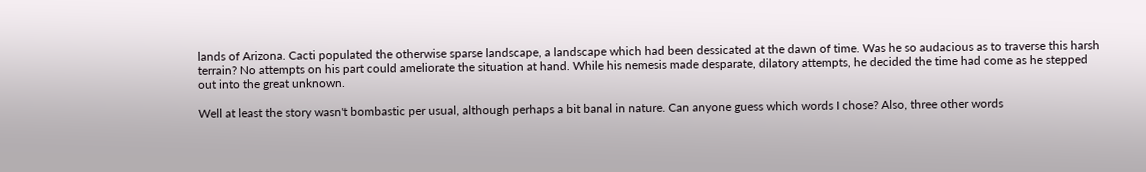lands of Arizona. Cacti populated the otherwise sparse landscape, a landscape which had been dessicated at the dawn of time. Was he so audacious as to traverse this harsh terrain? No attempts on his part could ameliorate the situation at hand. While his nemesis made desparate, dilatory attempts, he decided the time had come as he stepped out into the great unknown.

Well at least the story wasn't bombastic per usual, although perhaps a bit banal in nature. Can anyone guess which words I chose? Also, three other words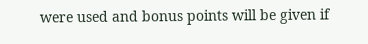were used and bonus points will be given if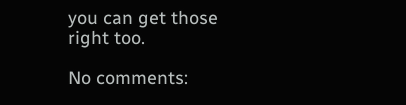you can get those right too.

No comments: